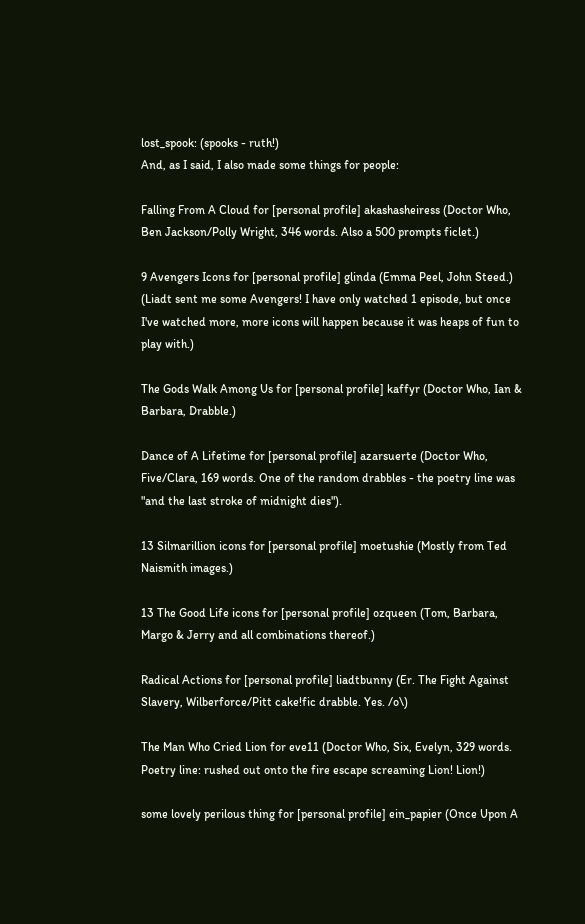lost_spook: (spooks - ruth!)
And, as I said, I also made some things for people:

Falling From A Cloud for [personal profile] akashasheiress (Doctor Who, Ben Jackson/Polly Wright, 346 words. Also a 500 prompts ficlet.)

9 Avengers Icons for [personal profile] glinda (Emma Peel, John Steed.) (Liadt sent me some Avengers! I have only watched 1 episode, but once I've watched more, more icons will happen because it was heaps of fun to play with.)

The Gods Walk Among Us for [personal profile] kaffyr (Doctor Who, Ian & Barbara, Drabble.)

Dance of A Lifetime for [personal profile] azarsuerte (Doctor Who, Five/Clara, 169 words. One of the random drabbles - the poetry line was "and the last stroke of midnight dies").

13 Silmarillion icons for [personal profile] moetushie (Mostly from Ted Naismith images.)

13 The Good Life icons for [personal profile] ozqueen (Tom, Barbara, Margo & Jerry and all combinations thereof.)

Radical Actions for [personal profile] liadtbunny (Er. The Fight Against Slavery, Wilberforce/Pitt cake!fic drabble. Yes. /o\)

The Man Who Cried Lion for eve11 (Doctor Who, Six, Evelyn, 329 words. Poetry line: rushed out onto the fire escape screaming Lion! Lion!)

some lovely perilous thing for [personal profile] ein_papier (Once Upon A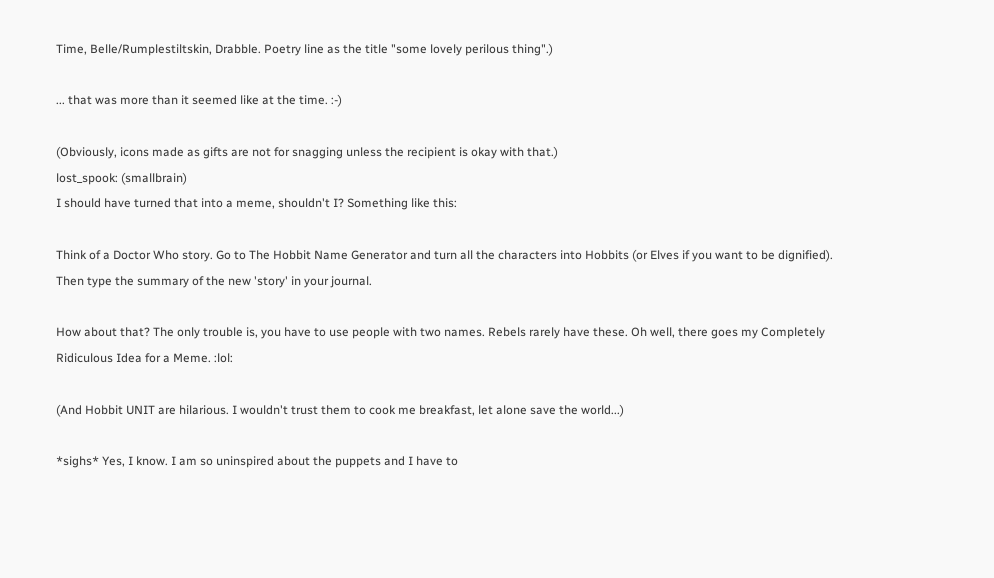Time, Belle/Rumplestiltskin, Drabble. Poetry line as the title "some lovely perilous thing".)

... that was more than it seemed like at the time. :-)

(Obviously, icons made as gifts are not for snagging unless the recipient is okay with that.)
lost_spook: (smallbrain)
I should have turned that into a meme, shouldn't I? Something like this:

Think of a Doctor Who story. Go to The Hobbit Name Generator and turn all the characters into Hobbits (or Elves if you want to be dignified). Then type the summary of the new 'story' in your journal.

How about that? The only trouble is, you have to use people with two names. Rebels rarely have these. Oh well, there goes my Completely Ridiculous Idea for a Meme. :lol:

(And Hobbit UNIT are hilarious. I wouldn't trust them to cook me breakfast, let alone save the world...)

*sighs* Yes, I know. I am so uninspired about the puppets and I have to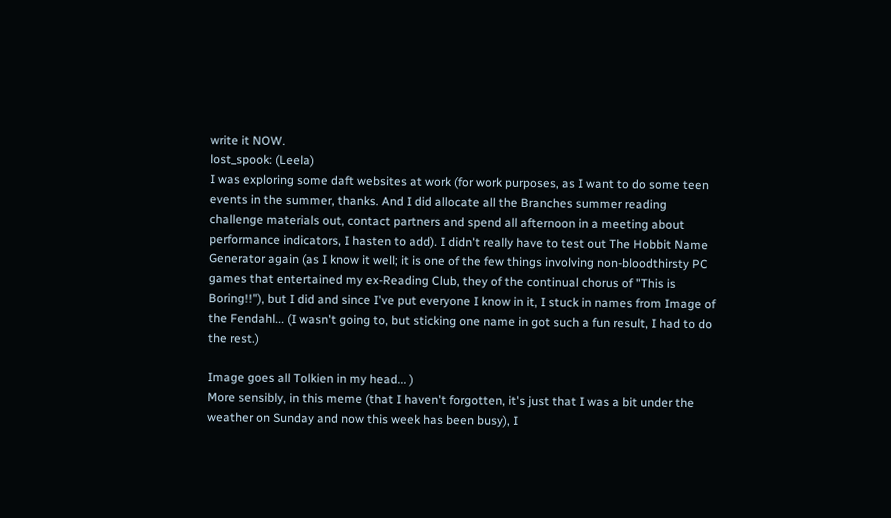write it NOW.
lost_spook: (Leela)
I was exploring some daft websites at work (for work purposes, as I want to do some teen events in the summer, thanks. And I did allocate all the Branches summer reading challenge materials out, contact partners and spend all afternoon in a meeting about performance indicators, I hasten to add). I didn't really have to test out The Hobbit Name Generator again (as I know it well; it is one of the few things involving non-bloodthirsty PC games that entertained my ex-Reading Club, they of the continual chorus of "This is Boring!!"), but I did and since I've put everyone I know in it, I stuck in names from Image of the Fendahl... (I wasn't going to, but sticking one name in got such a fun result, I had to do the rest.)

Image goes all Tolkien in my head... )
More sensibly, in this meme (that I haven't forgotten, it's just that I was a bit under the weather on Sunday and now this week has been busy), I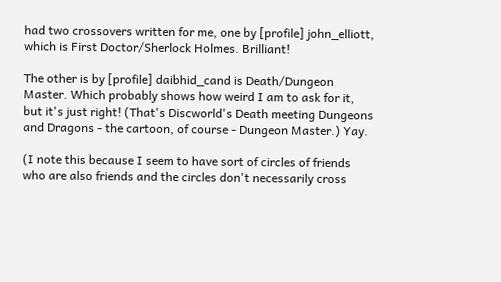had two crossovers written for me, one by [profile] john_elliott, which is First Doctor/Sherlock Holmes. Brilliant!

The other is by [profile] daibhid_cand is Death/Dungeon Master. Which probably shows how weird I am to ask for it, but it's just right! (That's Discworld's Death meeting Dungeons and Dragons - the cartoon, of course - Dungeon Master.) Yay.

(I note this because I seem to have sort of circles of friends who are also friends and the circles don't necessarily cross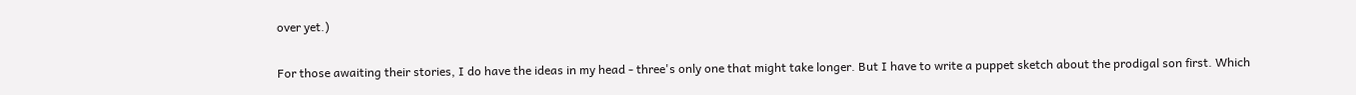over yet.)

For those awaiting their stories, I do have the ideas in my head - three's only one that might take longer. But I have to write a puppet sketch about the prodigal son first. Which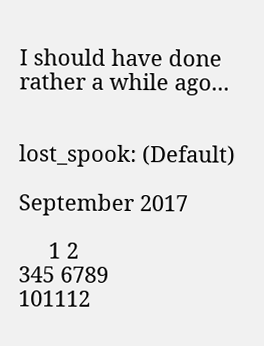I should have done rather a while ago...


lost_spook: (Default)

September 2017

     1 2
345 6789
101112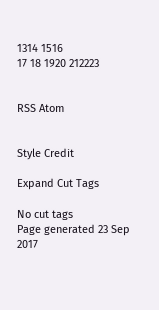1314 1516
17 18 1920 212223


RSS Atom


Style Credit

Expand Cut Tags

No cut tags
Page generated 23 Sep 2017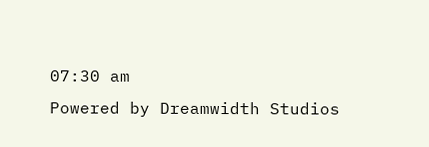07:30 am
Powered by Dreamwidth Studios